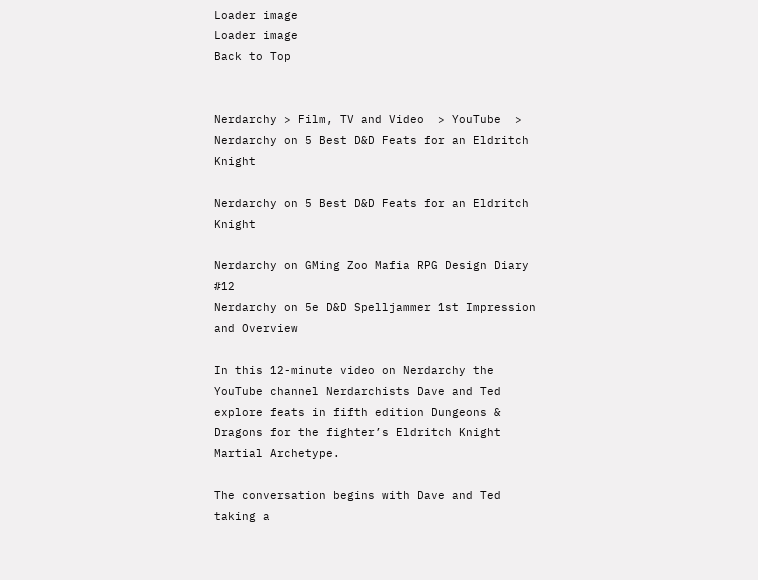Loader image
Loader image
Back to Top


Nerdarchy > Film, TV and Video  > YouTube  > Nerdarchy on 5 Best D&D Feats for an Eldritch Knight

Nerdarchy on 5 Best D&D Feats for an Eldritch Knight

Nerdarchy on GMing Zoo Mafia RPG Design Diary #12
Nerdarchy on 5e D&D Spelljammer 1st Impression and Overview

In this 12-minute video on Nerdarchy the YouTube channel Nerdarchists Dave and Ted explore feats in fifth edition Dungeons & Dragons for the fighter’s Eldritch Knight Martial Archetype.

The conversation begins with Dave and Ted taking a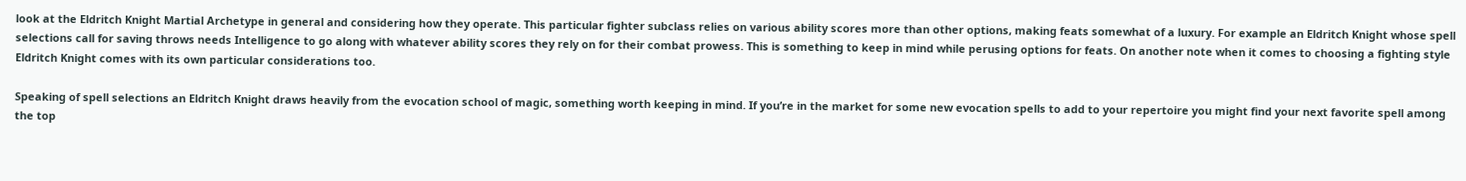look at the Eldritch Knight Martial Archetype in general and considering how they operate. This particular fighter subclass relies on various ability scores more than other options, making feats somewhat of a luxury. For example an Eldritch Knight whose spell selections call for saving throws needs Intelligence to go along with whatever ability scores they rely on for their combat prowess. This is something to keep in mind while perusing options for feats. On another note when it comes to choosing a fighting style Eldritch Knight comes with its own particular considerations too.

Speaking of spell selections an Eldritch Knight draws heavily from the evocation school of magic, something worth keeping in mind. If you’re in the market for some new evocation spells to add to your repertoire you might find your next favorite spell among the top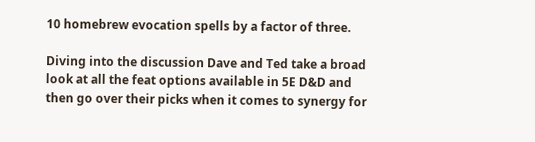10 homebrew evocation spells by a factor of three.

Diving into the discussion Dave and Ted take a broad look at all the feat options available in 5E D&D and then go over their picks when it comes to synergy for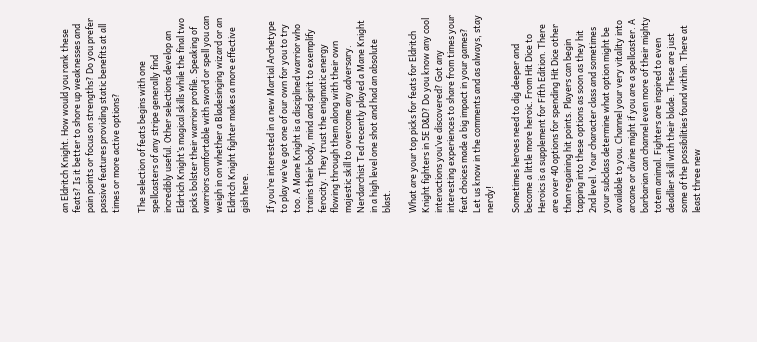an Eldritch Knight. How would you rank these feats? Is it better to shore up weaknesses and pain points or focus on strengths? Do you prefer passive features providing static benefits at all times or more active options?

The selection of feats begins with one spellcasters of any stripe generally find incredibly useful. Other selections develop an Eldrtich Knight’s magical skills while the final two picks bolster their warrior profile. Speaking of warriors comfortable with sword or spell you can weigh in on whether a Bladesinging wizard or an Eldritch Knight fighter makes a more effective gish here.

If you’re interested in a new Martial Archetype to play we’ve got one of our own for you to try too. A Mane Knight is a disciplined warrior who trains their body, mind and spirit to exemplify ferocity. They trust the enigmatic energy flowing through them along with their own majestic skill to overcome any adversary. Nerdarchist Ted recently played a Mane Knight in a high level one shot and had an absolute blast.

What are your top picks for feats for Eldritch Knight fighters in 5E D&D? Do you know any cool interactions you’ve discovered? Got any interesting experiences to share from times your feat choices made a big impact in your games? Let us know in the comments and as always, stay nerdy!

Sometimes heroes need to dig deeper and become a little more heroic. From Hit Dice to Heroics is a supplement for Fifth Edition. There are over 40 options for spending Hit Dice other than regaining hit points. Players can begin tapping into these options as soon as they hit 2nd level. Your character class and sometimes your subclass determine what option might be available to you. Channel your very vitality into arcane or divine might if you are a spellcaster. A barbarian can channel even more of their mighty totem animal. Fighters are inspired to even deadlier skill with their blade. These are just some of the possibilities found within. There at least three new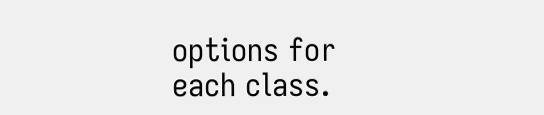options for each class.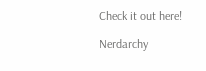Check it out here!

Nerdarchy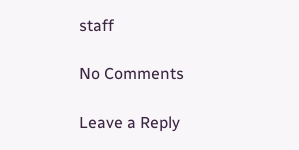staff

No Comments

Leave a Reply